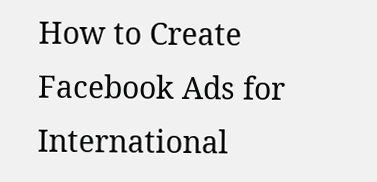How to Create Facebook Ads for International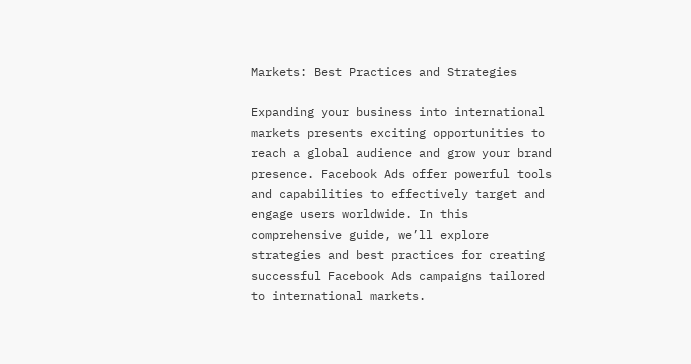Markets: Best Practices and Strategies

Expanding your business into international markets presents exciting opportunities to reach a global audience and grow your brand presence. Facebook Ads offer powerful tools and capabilities to effectively target and engage users worldwide. In this comprehensive guide, we’ll explore strategies and best practices for creating successful Facebook Ads campaigns tailored to international markets.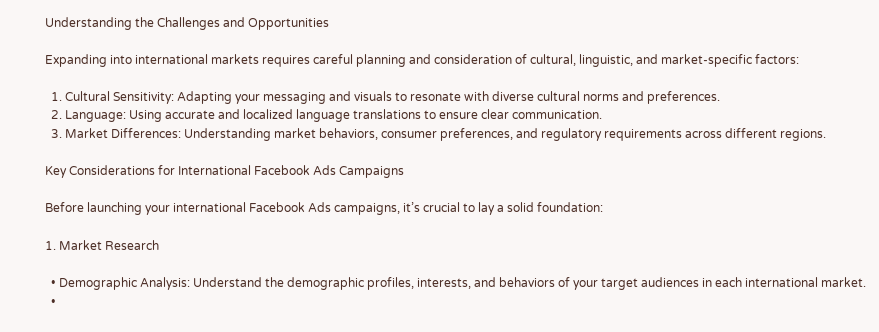Understanding the Challenges and Opportunities

Expanding into international markets requires careful planning and consideration of cultural, linguistic, and market-specific factors:

  1. Cultural Sensitivity: Adapting your messaging and visuals to resonate with diverse cultural norms and preferences.
  2. Language: Using accurate and localized language translations to ensure clear communication.
  3. Market Differences: Understanding market behaviors, consumer preferences, and regulatory requirements across different regions.

Key Considerations for International Facebook Ads Campaigns

Before launching your international Facebook Ads campaigns, it’s crucial to lay a solid foundation:

1. Market Research

  • Demographic Analysis: Understand the demographic profiles, interests, and behaviors of your target audiences in each international market.
  •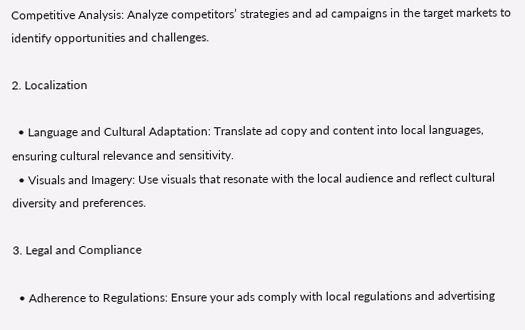Competitive Analysis: Analyze competitors’ strategies and ad campaigns in the target markets to identify opportunities and challenges.

2. Localization

  • Language and Cultural Adaptation: Translate ad copy and content into local languages, ensuring cultural relevance and sensitivity.
  • Visuals and Imagery: Use visuals that resonate with the local audience and reflect cultural diversity and preferences.

3. Legal and Compliance

  • Adherence to Regulations: Ensure your ads comply with local regulations and advertising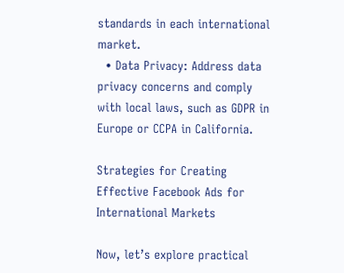standards in each international market.
  • Data Privacy: Address data privacy concerns and comply with local laws, such as GDPR in Europe or CCPA in California.

Strategies for Creating Effective Facebook Ads for International Markets

Now, let’s explore practical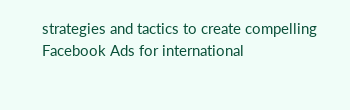strategies and tactics to create compelling Facebook Ads for international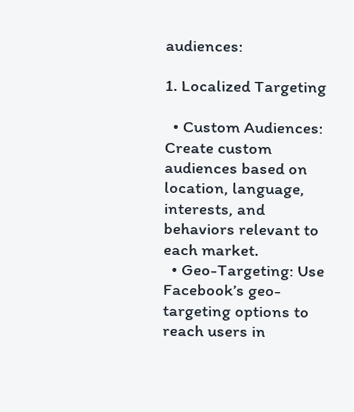audiences:

1. Localized Targeting

  • Custom Audiences: Create custom audiences based on location, language, interests, and behaviors relevant to each market.
  • Geo-Targeting: Use Facebook’s geo-targeting options to reach users in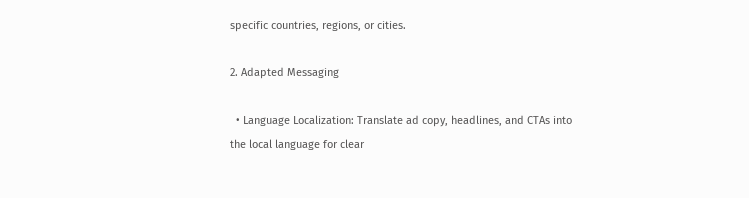specific countries, regions, or cities.

2. Adapted Messaging

  • Language Localization: Translate ad copy, headlines, and CTAs into the local language for clear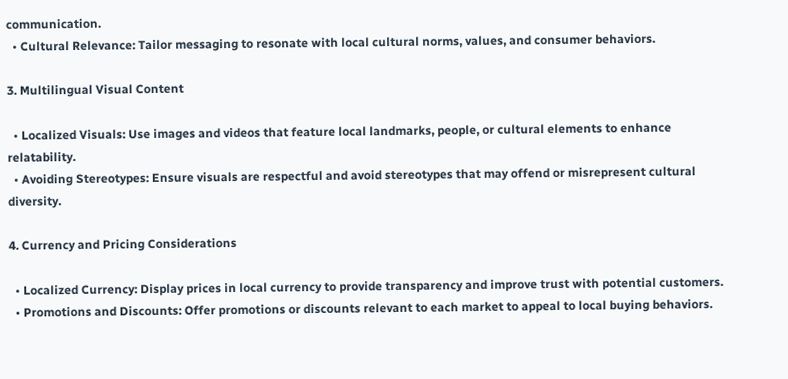communication.
  • Cultural Relevance: Tailor messaging to resonate with local cultural norms, values, and consumer behaviors.

3. Multilingual Visual Content

  • Localized Visuals: Use images and videos that feature local landmarks, people, or cultural elements to enhance relatability.
  • Avoiding Stereotypes: Ensure visuals are respectful and avoid stereotypes that may offend or misrepresent cultural diversity.

4. Currency and Pricing Considerations

  • Localized Currency: Display prices in local currency to provide transparency and improve trust with potential customers.
  • Promotions and Discounts: Offer promotions or discounts relevant to each market to appeal to local buying behaviors.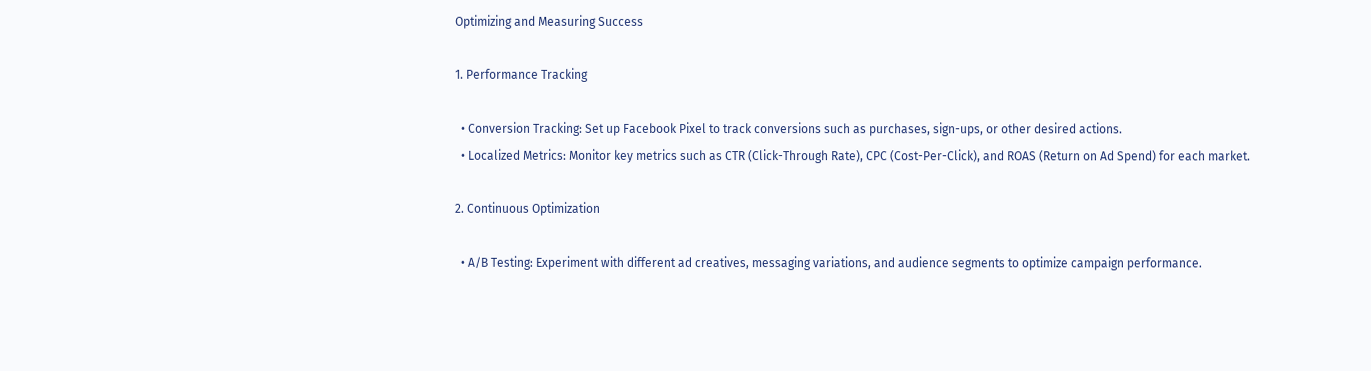Optimizing and Measuring Success

1. Performance Tracking

  • Conversion Tracking: Set up Facebook Pixel to track conversions such as purchases, sign-ups, or other desired actions.
  • Localized Metrics: Monitor key metrics such as CTR (Click-Through Rate), CPC (Cost-Per-Click), and ROAS (Return on Ad Spend) for each market.

2. Continuous Optimization

  • A/B Testing: Experiment with different ad creatives, messaging variations, and audience segments to optimize campaign performance.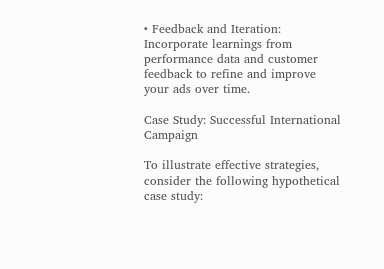• Feedback and Iteration: Incorporate learnings from performance data and customer feedback to refine and improve your ads over time.

Case Study: Successful International Campaign

To illustrate effective strategies, consider the following hypothetical case study: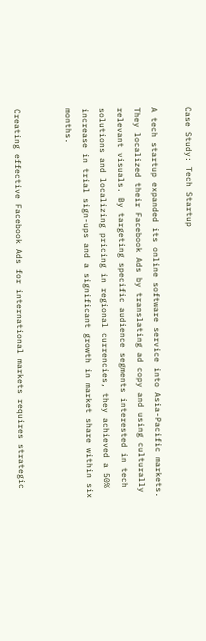Case Study: Tech Startup

A tech startup expanded its online software service into Asia-Pacific markets. They localized their Facebook Ads by translating ad copy and using culturally relevant visuals. By targeting specific audience segments interested in tech solutions and localizing pricing in regional currencies, they achieved a 50% increase in trial sign-ups and a significant growth in market share within six months.


Creating effective Facebook Ads for international markets requires strategic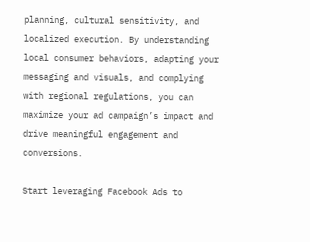planning, cultural sensitivity, and localized execution. By understanding local consumer behaviors, adapting your messaging and visuals, and complying with regional regulations, you can maximize your ad campaign’s impact and drive meaningful engagement and conversions.

Start leveraging Facebook Ads to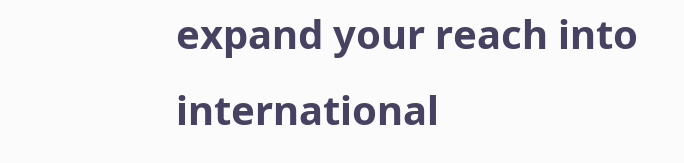expand your reach into international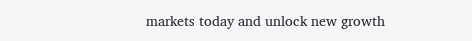markets today and unlock new growth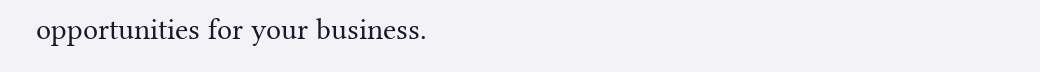opportunities for your business.